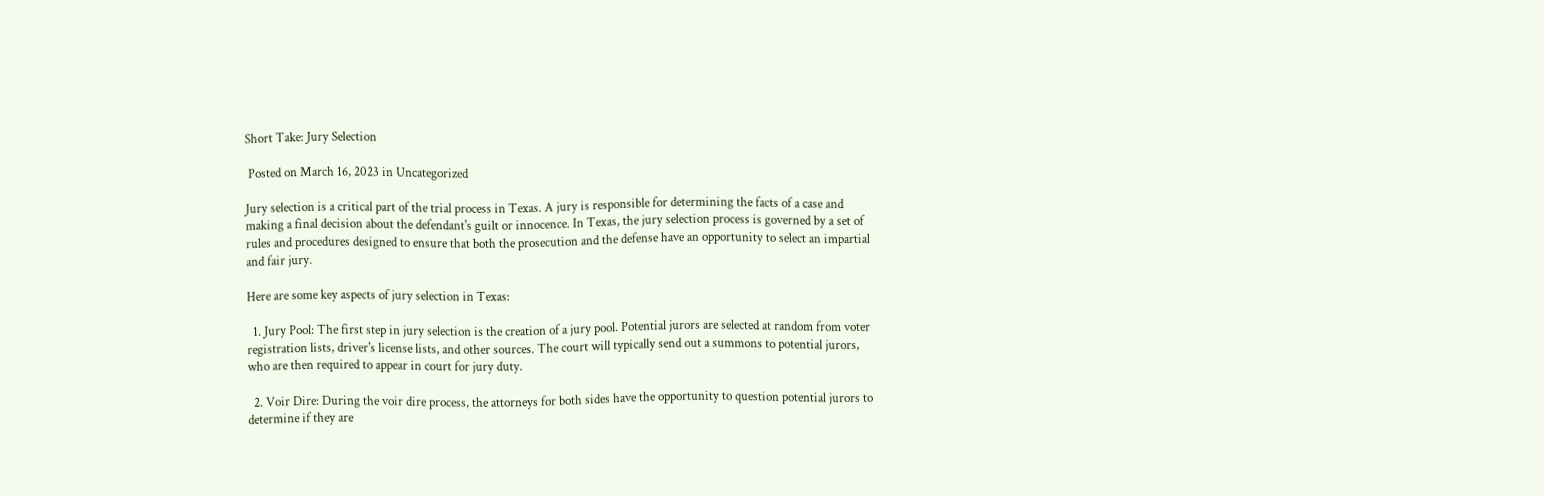Short Take: Jury Selection

 Posted on March 16, 2023 in Uncategorized

Jury selection is a critical part of the trial process in Texas. A jury is responsible for determining the facts of a case and making a final decision about the defendant's guilt or innocence. In Texas, the jury selection process is governed by a set of rules and procedures designed to ensure that both the prosecution and the defense have an opportunity to select an impartial and fair jury.

Here are some key aspects of jury selection in Texas:

  1. Jury Pool: The first step in jury selection is the creation of a jury pool. Potential jurors are selected at random from voter registration lists, driver's license lists, and other sources. The court will typically send out a summons to potential jurors, who are then required to appear in court for jury duty.

  2. Voir Dire: During the voir dire process, the attorneys for both sides have the opportunity to question potential jurors to determine if they are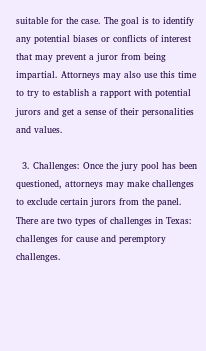suitable for the case. The goal is to identify any potential biases or conflicts of interest that may prevent a juror from being impartial. Attorneys may also use this time to try to establish a rapport with potential jurors and get a sense of their personalities and values.

  3. Challenges: Once the jury pool has been questioned, attorneys may make challenges to exclude certain jurors from the panel. There are two types of challenges in Texas: challenges for cause and peremptory challenges.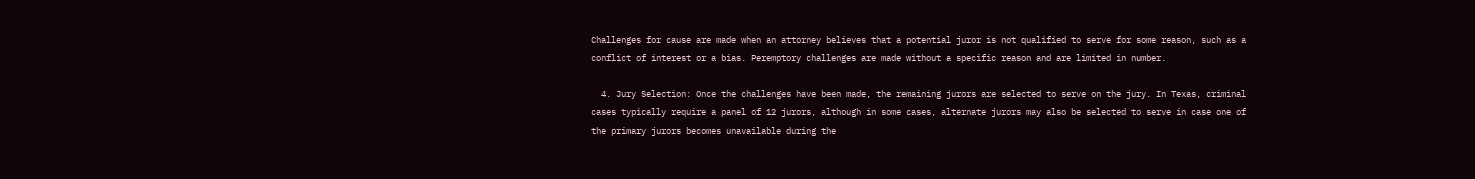Challenges for cause are made when an attorney believes that a potential juror is not qualified to serve for some reason, such as a conflict of interest or a bias. Peremptory challenges are made without a specific reason and are limited in number.

  4. Jury Selection: Once the challenges have been made, the remaining jurors are selected to serve on the jury. In Texas, criminal cases typically require a panel of 12 jurors, although in some cases, alternate jurors may also be selected to serve in case one of the primary jurors becomes unavailable during the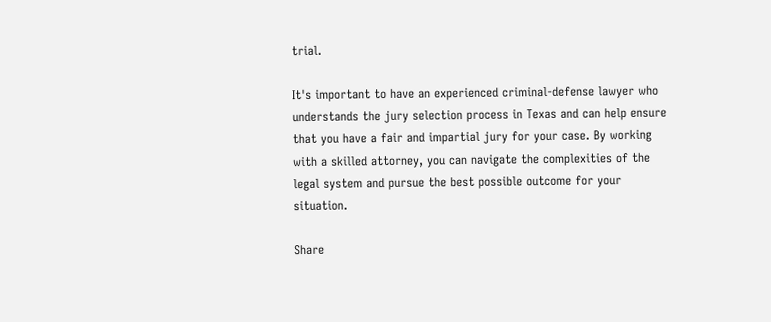trial.

It's important to have an experienced criminal-defense lawyer who understands the jury selection process in Texas and can help ensure that you have a fair and impartial jury for your case. By working with a skilled attorney, you can navigate the complexities of the legal system and pursue the best possible outcome for your situation.

Share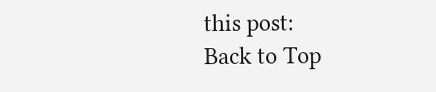this post:
Back to Top